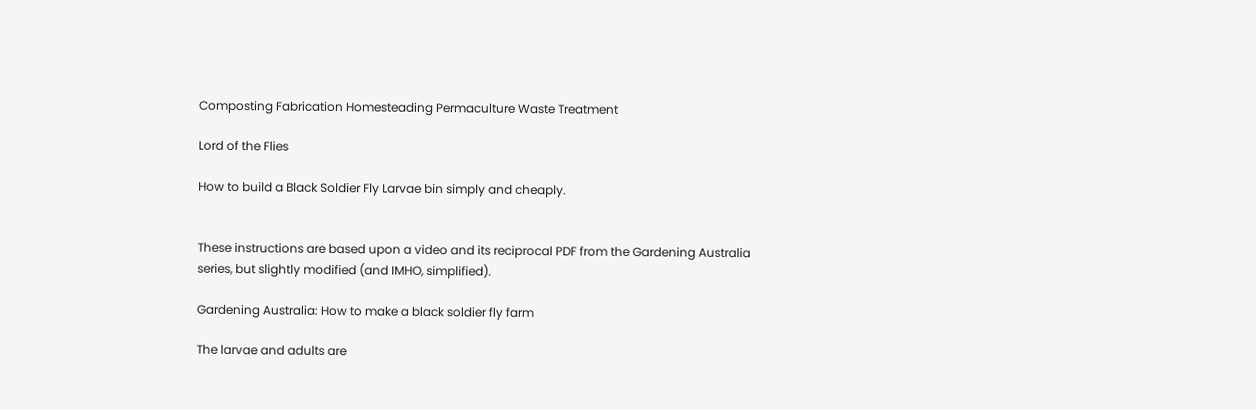Composting Fabrication Homesteading Permaculture Waste Treatment

Lord of the Flies

How to build a Black Soldier Fly Larvae bin simply and cheaply.


These instructions are based upon a video and its reciprocal PDF from the Gardening Australia series, but slightly modified (and IMHO, simplified).

Gardening Australia: How to make a black soldier fly farm

The larvae and adults are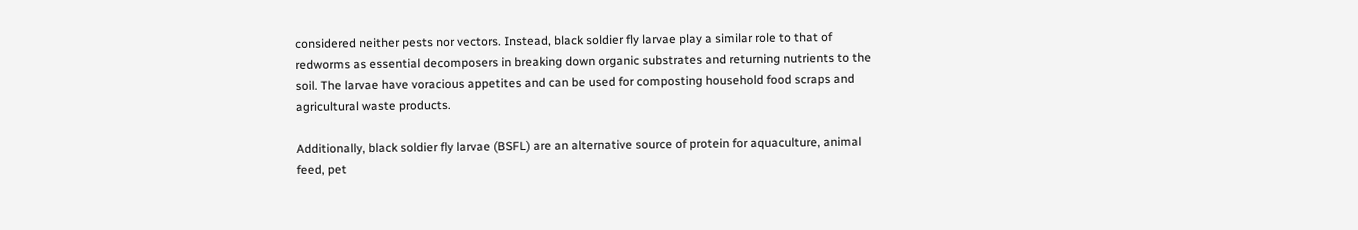considered neither pests nor vectors. Instead, black soldier fly larvae play a similar role to that of redworms as essential decomposers in breaking down organic substrates and returning nutrients to the soil. The larvae have voracious appetites and can be used for composting household food scraps and agricultural waste products.

Additionally, black soldier fly larvae (BSFL) are an alternative source of protein for aquaculture, animal feed, pet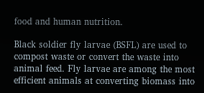food and human nutrition.

Black soldier fly larvae (BSFL) are used to compost waste or convert the waste into animal feed. Fly larvae are among the most efficient animals at converting biomass into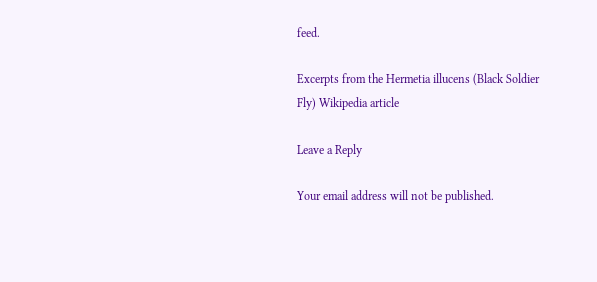feed.

Excerpts from the Hermetia illucens (Black Soldier Fly) Wikipedia article

Leave a Reply

Your email address will not be published.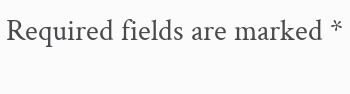Required fields are marked *